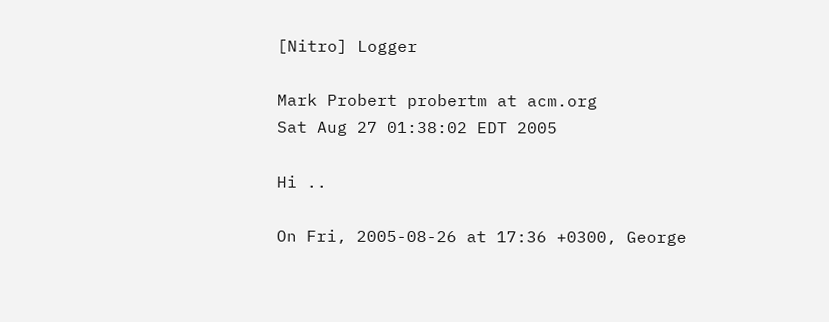[Nitro] Logger

Mark Probert probertm at acm.org
Sat Aug 27 01:38:02 EDT 2005

Hi ..

On Fri, 2005-08-26 at 17:36 +0300, George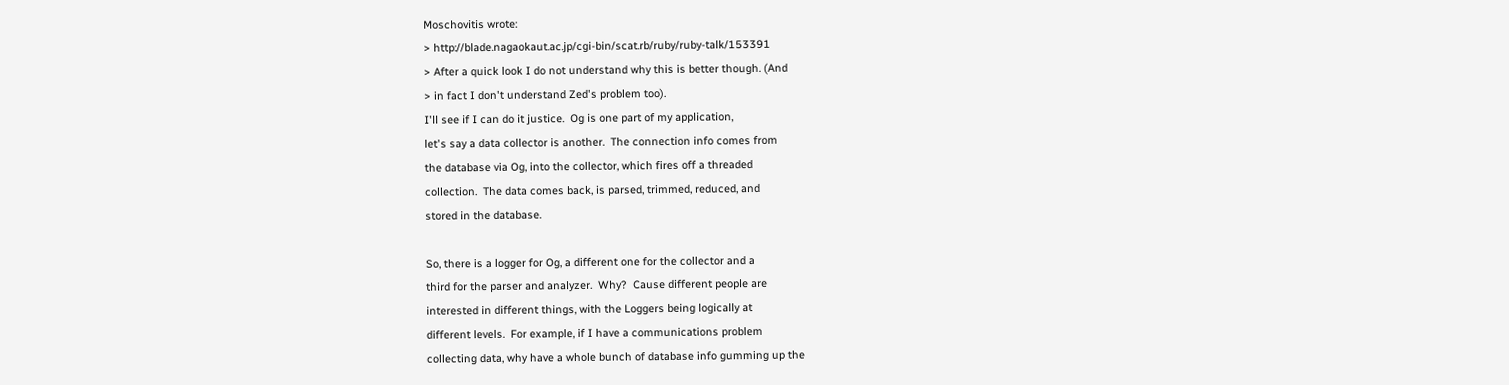Moschovitis wrote:
> http://blade.nagaokaut.ac.jp/cgi-bin/scat.rb/ruby/ruby-talk/153391
> After a quick look I do not understand why this is better though. (And
> in fact I don't understand Zed's problem too).
I'll see if I can do it justice.  Og is one part of my application,
let's say a data collector is another.  The connection info comes from
the database via Og, into the collector, which fires off a threaded
collection.  The data comes back, is parsed, trimmed, reduced, and
stored in the database.

So, there is a logger for Og, a different one for the collector and a
third for the parser and analyzer.  Why?  Cause different people are
interested in different things, with the Loggers being logically at
different levels.  For example, if I have a communications problem
collecting data, why have a whole bunch of database info gumming up the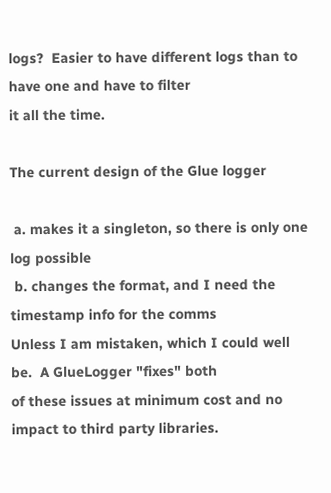logs?  Easier to have different logs than to have one and have to filter
it all the time.

The current design of the Glue logger

 a. makes it a singleton, so there is only one log possible
 b. changes the format, and I need the timestamp info for the comms
Unless I am mistaken, which I could well be.  A GlueLogger "fixes" both
of these issues at minimum cost and no impact to third party libraries.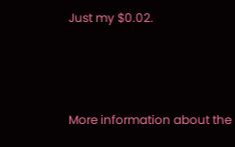Just my $0.02.



More information about the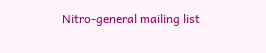Nitro-general mailing list